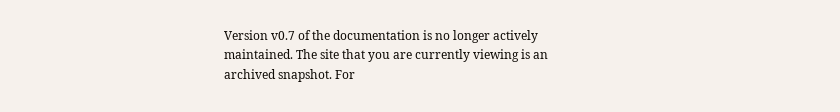Version v0.7 of the documentation is no longer actively maintained. The site that you are currently viewing is an archived snapshot. For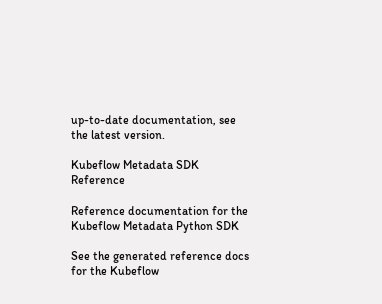up-to-date documentation, see the latest version.

Kubeflow Metadata SDK Reference

Reference documentation for the Kubeflow Metadata Python SDK

See the generated reference docs for the Kubeflow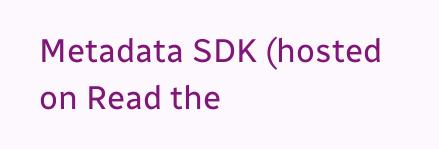Metadata SDK (hosted on Read the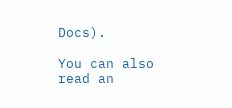Docs).

You can also read an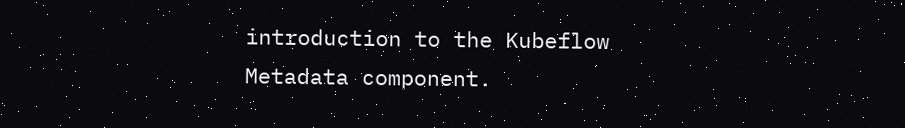introduction to the Kubeflow Metadata component.